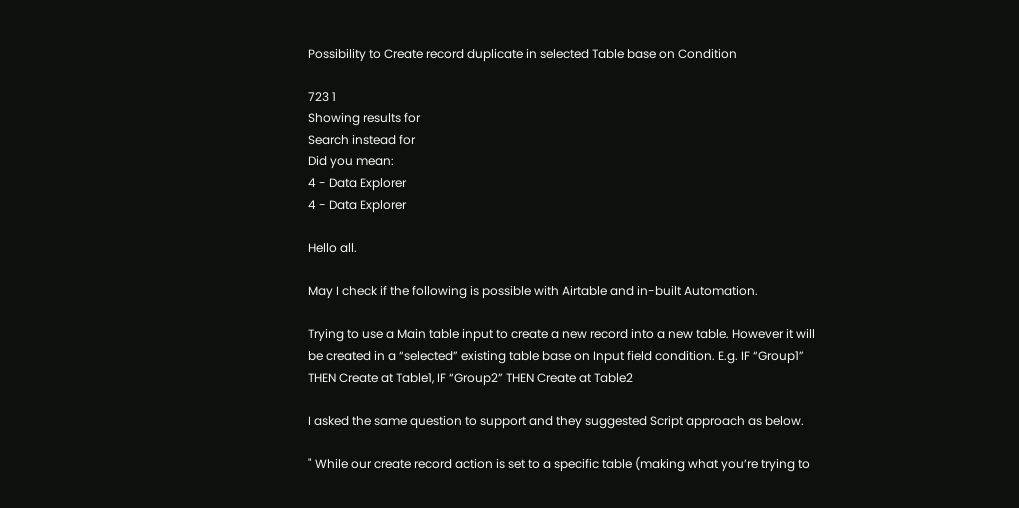Possibility to Create record duplicate in selected Table base on Condition

723 1
Showing results for
Search instead for
Did you mean:
4 - Data Explorer
4 - Data Explorer

Hello all.

May I check if the following is possible with Airtable and in-built Automation.

Trying to use a Main table input to create a new record into a new table. However it will be created in a “selected” existing table base on Input field condition. E.g. IF “Group1” THEN Create at Table1, IF “Group2” THEN Create at Table2

I asked the same question to support and they suggested Script approach as below.

" While our create record action is set to a specific table (making what you’re trying to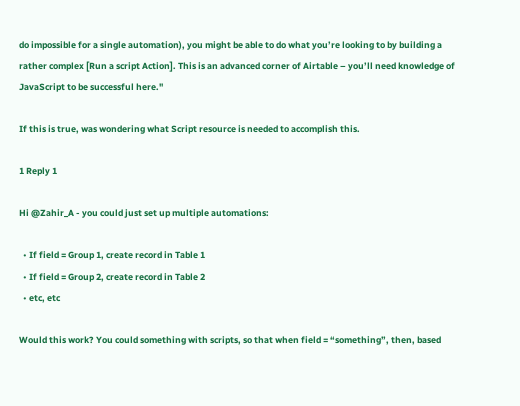do impossible for a single automation), you might be able to do what you’re looking to by building a rather complex [Run a script Action]. This is an advanced corner of Airtable – you’ll need knowledge of JavaScript to be successful here."

If this is true, was wondering what Script resource is needed to accomplish this.

1 Reply 1

Hi @Zahir_A - you could just set up multiple automations:

  • If field = Group 1, create record in Table 1
  • If field = Group 2, create record in Table 2
  • etc, etc

Would this work? You could something with scripts, so that when field = “something”, then, based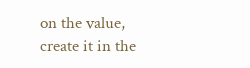on the value, create it in the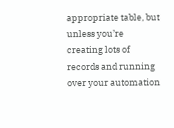appropriate table, but unless you’re creating lots of records and running over your automation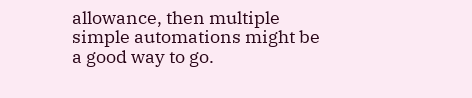allowance, then multiple simple automations might be a good way to go.